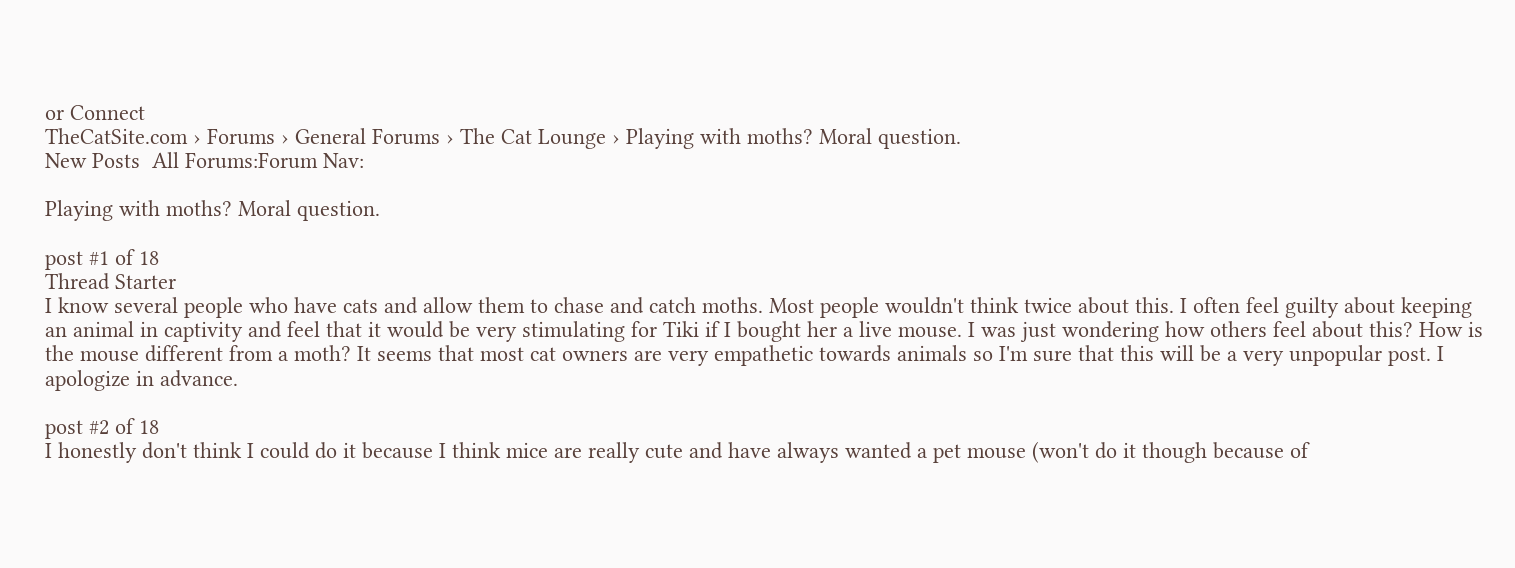or Connect
TheCatSite.com › Forums › General Forums › The Cat Lounge › Playing with moths? Moral question.
New Posts  All Forums:Forum Nav:

Playing with moths? Moral question.

post #1 of 18
Thread Starter
I know several people who have cats and allow them to chase and catch moths. Most people wouldn't think twice about this. I often feel guilty about keeping an animal in captivity and feel that it would be very stimulating for Tiki if I bought her a live mouse. I was just wondering how others feel about this? How is the mouse different from a moth? It seems that most cat owners are very empathetic towards animals so I'm sure that this will be a very unpopular post. I apologize in advance.

post #2 of 18
I honestly don't think I could do it because I think mice are really cute and have always wanted a pet mouse (won't do it though because of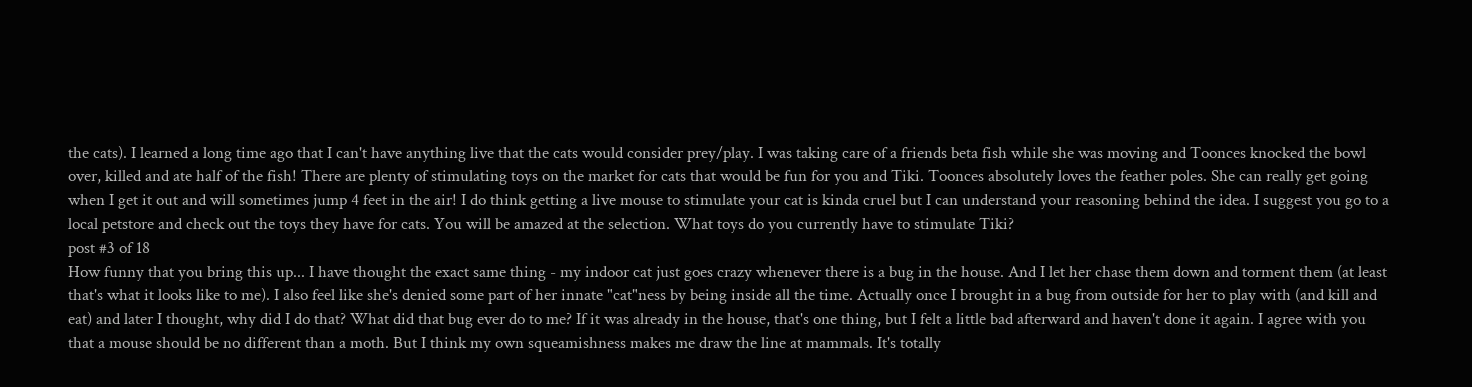the cats). I learned a long time ago that I can't have anything live that the cats would consider prey/play. I was taking care of a friends beta fish while she was moving and Toonces knocked the bowl over, killed and ate half of the fish! There are plenty of stimulating toys on the market for cats that would be fun for you and Tiki. Toonces absolutely loves the feather poles. She can really get going when I get it out and will sometimes jump 4 feet in the air! I do think getting a live mouse to stimulate your cat is kinda cruel but I can understand your reasoning behind the idea. I suggest you go to a local petstore and check out the toys they have for cats. You will be amazed at the selection. What toys do you currently have to stimulate Tiki?
post #3 of 18
How funny that you bring this up... I have thought the exact same thing - my indoor cat just goes crazy whenever there is a bug in the house. And I let her chase them down and torment them (at least that's what it looks like to me). I also feel like she's denied some part of her innate "cat"ness by being inside all the time. Actually once I brought in a bug from outside for her to play with (and kill and eat) and later I thought, why did I do that? What did that bug ever do to me? If it was already in the house, that's one thing, but I felt a little bad afterward and haven't done it again. I agree with you that a mouse should be no different than a moth. But I think my own squeamishness makes me draw the line at mammals. It's totally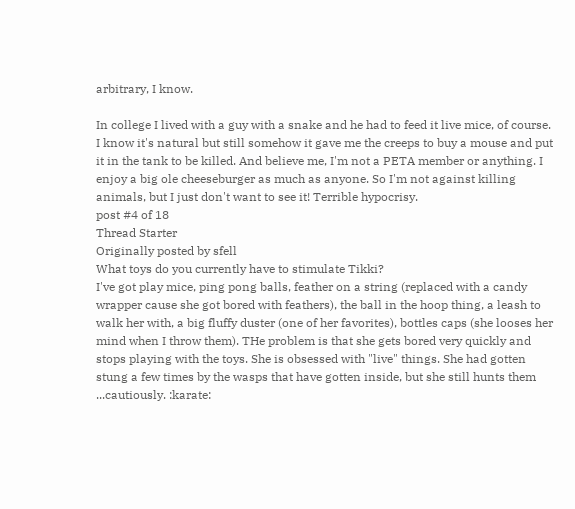arbitrary, I know.

In college I lived with a guy with a snake and he had to feed it live mice, of course. I know it's natural but still somehow it gave me the creeps to buy a mouse and put it in the tank to be killed. And believe me, I'm not a PETA member or anything. I enjoy a big ole cheeseburger as much as anyone. So I'm not against killing animals, but I just don't want to see it! Terrible hypocrisy.
post #4 of 18
Thread Starter
Originally posted by sfell
What toys do you currently have to stimulate Tikki?
I've got play mice, ping pong balls, feather on a string (replaced with a candy wrapper cause she got bored with feathers), the ball in the hoop thing, a leash to walk her with, a big fluffy duster (one of her favorites), bottles caps (she looses her mind when I throw them). THe problem is that she gets bored very quickly and stops playing with the toys. She is obsessed with "live" things. She had gotten stung a few times by the wasps that have gotten inside, but she still hunts them ...cautiously. :karate: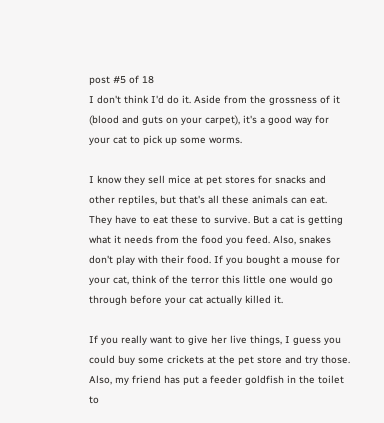post #5 of 18
I don't think I'd do it. Aside from the grossness of it (blood and guts on your carpet), it's a good way for your cat to pick up some worms.

I know they sell mice at pet stores for snacks and other reptiles, but that's all these animals can eat. They have to eat these to survive. But a cat is getting what it needs from the food you feed. Also, snakes don't play with their food. If you bought a mouse for your cat, think of the terror this little one would go through before your cat actually killed it.

If you really want to give her live things, I guess you could buy some crickets at the pet store and try those. Also, my friend has put a feeder goldfish in the toilet to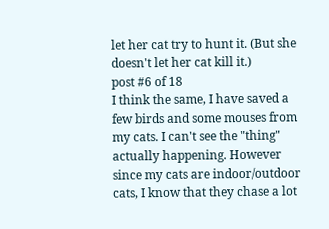let her cat try to hunt it. (But she doesn't let her cat kill it.)
post #6 of 18
I think the same, I have saved a few birds and some mouses from my cats. I can't see the "thing" actually happening. However since my cats are indoor/outdoor cats, I know that they chase a lot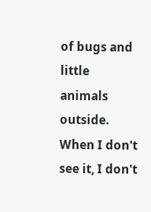of bugs and little animals outside. When I don't see it, I don't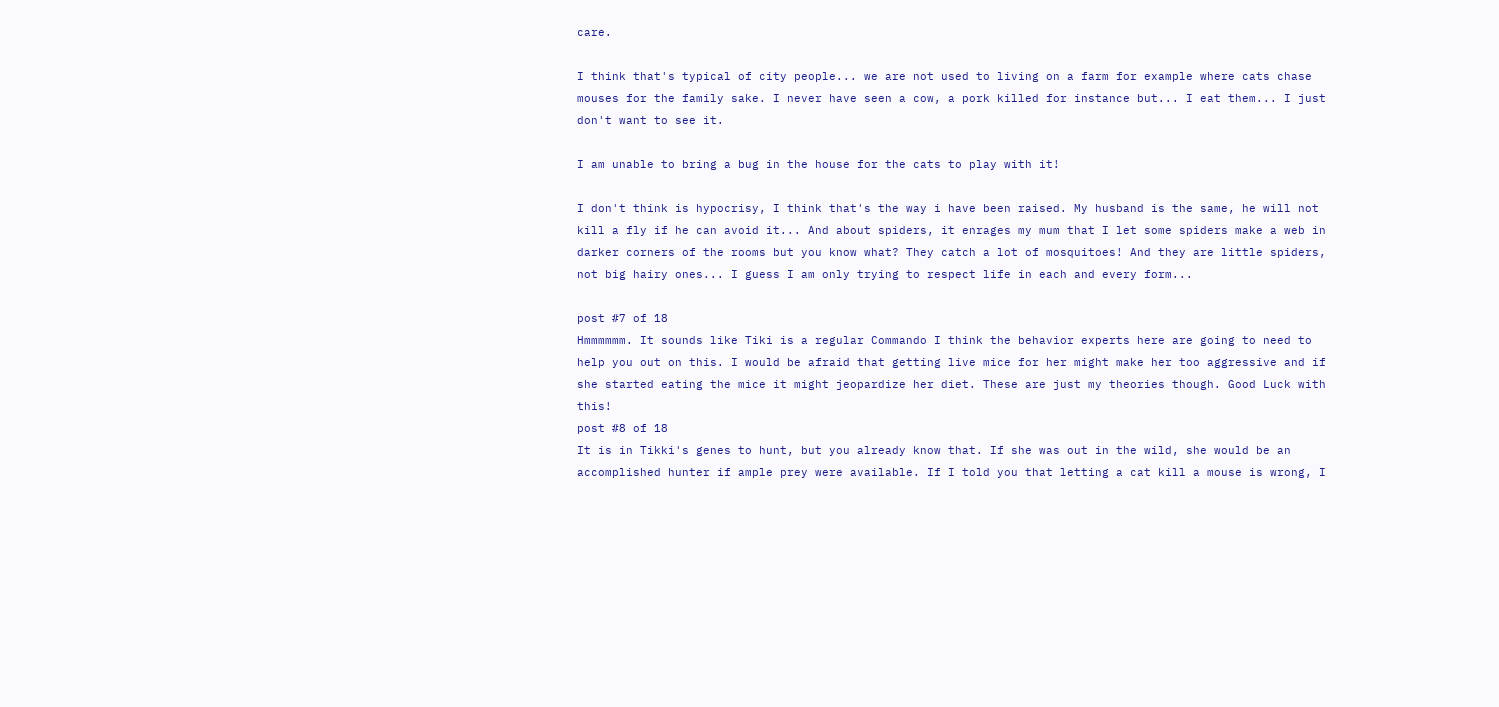care.

I think that's typical of city people... we are not used to living on a farm for example where cats chase mouses for the family sake. I never have seen a cow, a pork killed for instance but... I eat them... I just don't want to see it.

I am unable to bring a bug in the house for the cats to play with it!

I don't think is hypocrisy, I think that's the way i have been raised. My husband is the same, he will not kill a fly if he can avoid it... And about spiders, it enrages my mum that I let some spiders make a web in darker corners of the rooms but you know what? They catch a lot of mosquitoes! And they are little spiders, not big hairy ones... I guess I am only trying to respect life in each and every form...

post #7 of 18
Hmmmmmm. It sounds like Tiki is a regular Commando I think the behavior experts here are going to need to help you out on this. I would be afraid that getting live mice for her might make her too aggressive and if she started eating the mice it might jeopardize her diet. These are just my theories though. Good Luck with this!
post #8 of 18
It is in Tikki's genes to hunt, but you already know that. If she was out in the wild, she would be an accomplished hunter if ample prey were available. If I told you that letting a cat kill a mouse is wrong, I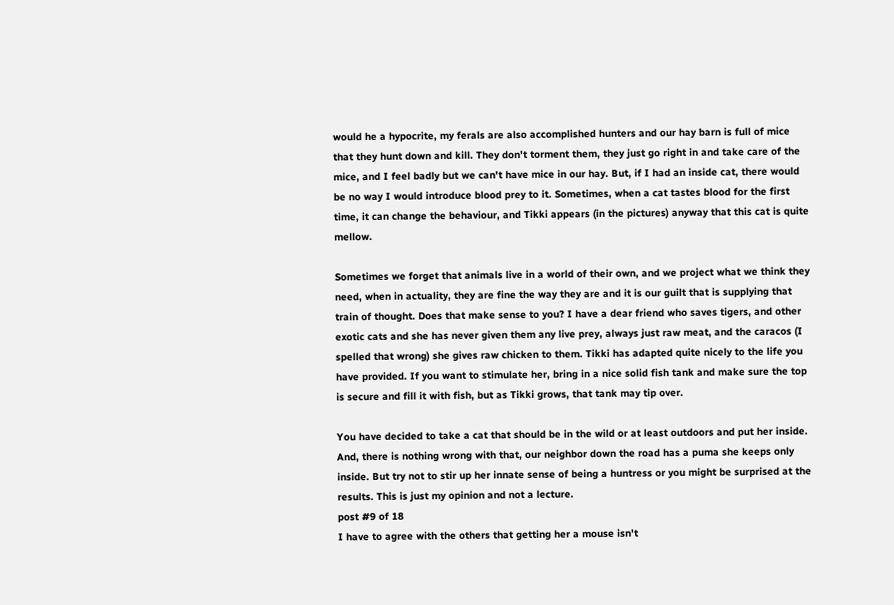would he a hypocrite, my ferals are also accomplished hunters and our hay barn is full of mice that they hunt down and kill. They don't torment them, they just go right in and take care of the mice, and I feel badly but we can't have mice in our hay. But, if I had an inside cat, there would be no way I would introduce blood prey to it. Sometimes, when a cat tastes blood for the first time, it can change the behaviour, and Tikki appears (in the pictures) anyway that this cat is quite mellow.

Sometimes we forget that animals live in a world of their own, and we project what we think they need, when in actuality, they are fine the way they are and it is our guilt that is supplying that train of thought. Does that make sense to you? I have a dear friend who saves tigers, and other exotic cats and she has never given them any live prey, always just raw meat, and the caracos (I spelled that wrong) she gives raw chicken to them. Tikki has adapted quite nicely to the life you have provided. If you want to stimulate her, bring in a nice solid fish tank and make sure the top is secure and fill it with fish, but as Tikki grows, that tank may tip over.

You have decided to take a cat that should be in the wild or at least outdoors and put her inside. And, there is nothing wrong with that, our neighbor down the road has a puma she keeps only inside. But try not to stir up her innate sense of being a huntress or you might be surprised at the results. This is just my opinion and not a lecture.
post #9 of 18
I have to agree with the others that getting her a mouse isn't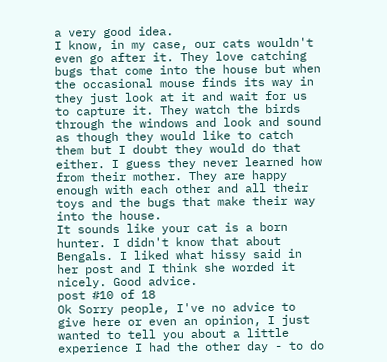a very good idea.
I know, in my case, our cats wouldn't even go after it. They love catching bugs that come into the house but when the occasional mouse finds its way in they just look at it and wait for us to capture it. They watch the birds through the windows and look and sound as though they would like to catch them but I doubt they would do that either. I guess they never learned how from their mother. They are happy enough with each other and all their toys and the bugs that make their way into the house.
It sounds like your cat is a born hunter. I didn't know that about Bengals. I liked what hissy said in her post and I think she worded it nicely. Good advice.
post #10 of 18
Ok Sorry people, I've no advice to give here or even an opinion, I just wanted to tell you about a little experience I had the other day - to do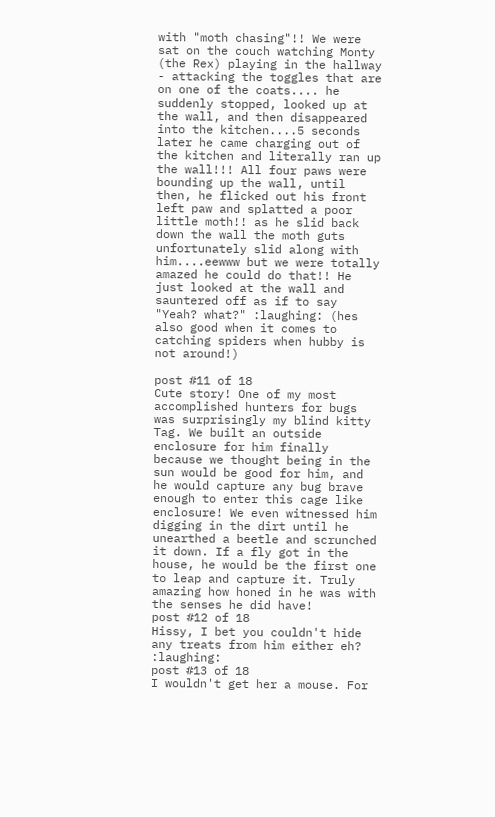with "moth chasing"!! We were sat on the couch watching Monty (the Rex) playing in the hallway - attacking the toggles that are on one of the coats.... he suddenly stopped, looked up at the wall, and then disappeared into the kitchen....5 seconds later he came charging out of the kitchen and literally ran up the wall!!! All four paws were bounding up the wall, until then, he flicked out his front left paw and splatted a poor little moth!! as he slid back down the wall the moth guts unfortunately slid along with him....eewww but we were totally amazed he could do that!! He just looked at the wall and sauntered off as if to say "Yeah? what?" :laughing: (hes also good when it comes to catching spiders when hubby is not around!)

post #11 of 18
Cute story! One of my most accomplished hunters for bugs was surprisingly my blind kitty Tag. We built an outside enclosure for him finally because we thought being in the sun would be good for him, and he would capture any bug brave enough to enter this cage like enclosure! We even witnessed him digging in the dirt until he unearthed a beetle and scrunched it down. If a fly got in the house, he would be the first one to leap and capture it. Truly amazing how honed in he was with the senses he did have!
post #12 of 18
Hissy, I bet you couldn't hide any treats from him either eh? :laughing:
post #13 of 18
I wouldn't get her a mouse. For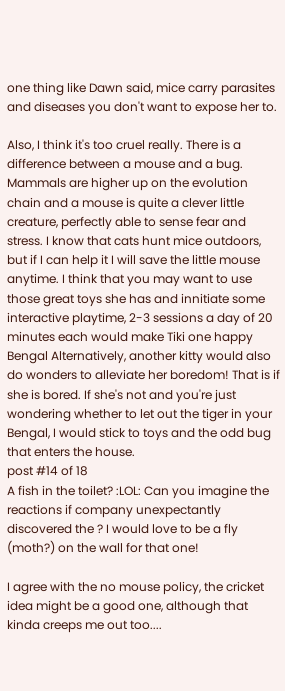one thing like Dawn said, mice carry parasites and diseases you don't want to expose her to.

Also, I think it's too cruel really. There is a difference between a mouse and a bug. Mammals are higher up on the evolution chain and a mouse is quite a clever little creature, perfectly able to sense fear and stress. I know that cats hunt mice outdoors, but if I can help it I will save the little mouse anytime. I think that you may want to use those great toys she has and innitiate some interactive playtime, 2-3 sessions a day of 20 minutes each would make Tiki one happy Bengal Alternatively, another kitty would also do wonders to alleviate her boredom! That is if she is bored. If she's not and you're just wondering whether to let out the tiger in your Bengal, I would stick to toys and the odd bug that enters the house.
post #14 of 18
A fish in the toilet? :LOL: Can you imagine the reactions if company unexpectantly discovered the ? I would love to be a fly (moth?) on the wall for that one!

I agree with the no mouse policy, the cricket idea might be a good one, although that kinda creeps me out too....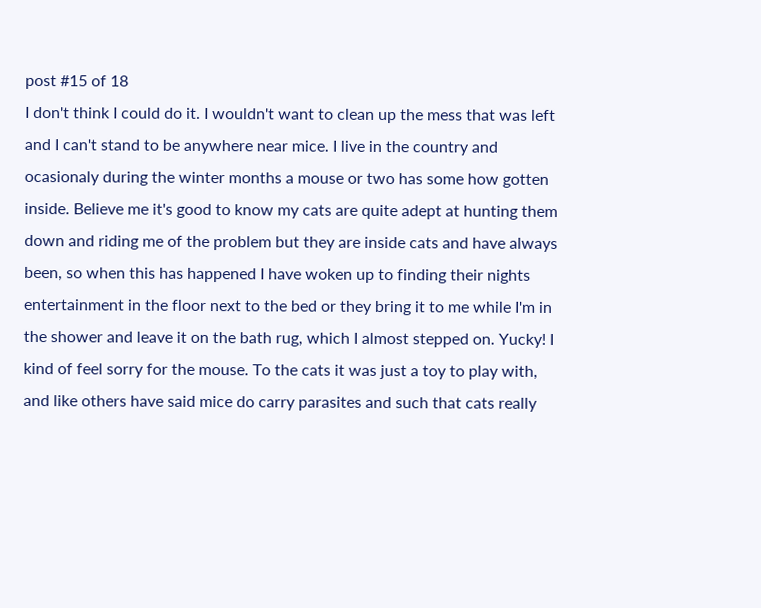post #15 of 18
I don't think I could do it. I wouldn't want to clean up the mess that was left and I can't stand to be anywhere near mice. I live in the country and ocasionaly during the winter months a mouse or two has some how gotten inside. Believe me it's good to know my cats are quite adept at hunting them down and riding me of the problem but they are inside cats and have always been, so when this has happened I have woken up to finding their nights entertainment in the floor next to the bed or they bring it to me while I'm in the shower and leave it on the bath rug, which I almost stepped on. Yucky! I kind of feel sorry for the mouse. To the cats it was just a toy to play with, and like others have said mice do carry parasites and such that cats really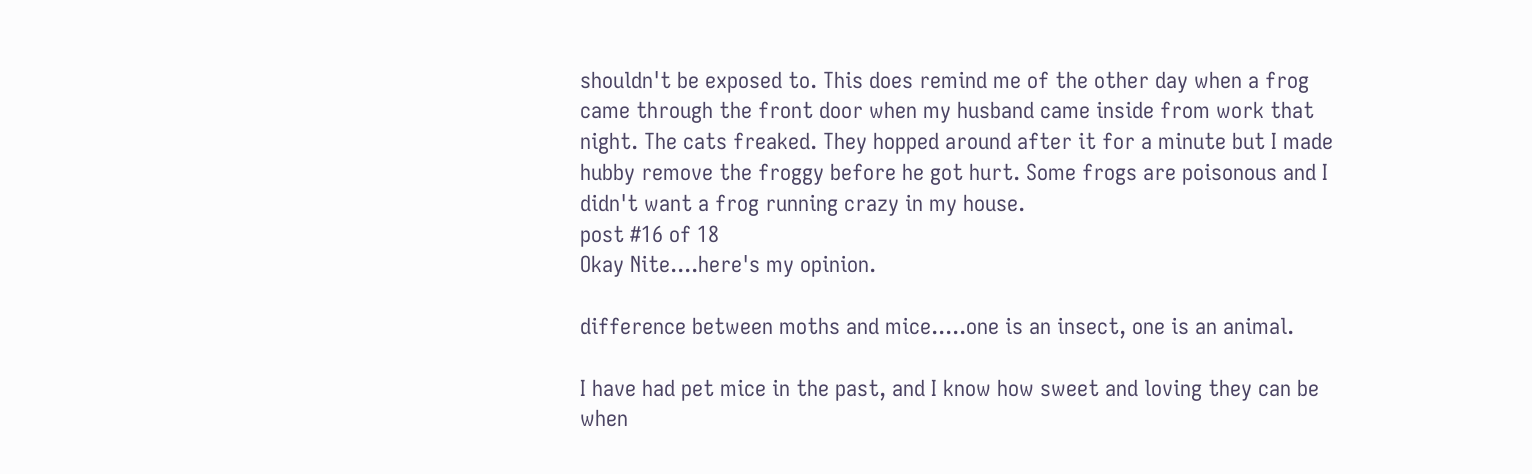shouldn't be exposed to. This does remind me of the other day when a frog came through the front door when my husband came inside from work that night. The cats freaked. They hopped around after it for a minute but I made hubby remove the froggy before he got hurt. Some frogs are poisonous and I didn't want a frog running crazy in my house.
post #16 of 18
Okay Nite....here's my opinion.

difference between moths and mice.....one is an insect, one is an animal.

I have had pet mice in the past, and I know how sweet and loving they can be when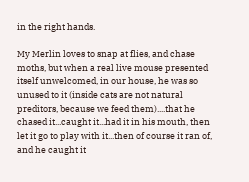in the right hands.

My Merlin loves to snap at flies, and chase moths, but when a real live mouse presented itself unwelcomed, in our house, he was so unused to it (inside cats are not natural preditors, because we feed them)....that he chased it...caught it...had it in his mouth, then let it go to play with it...then of course it ran of, and he caught it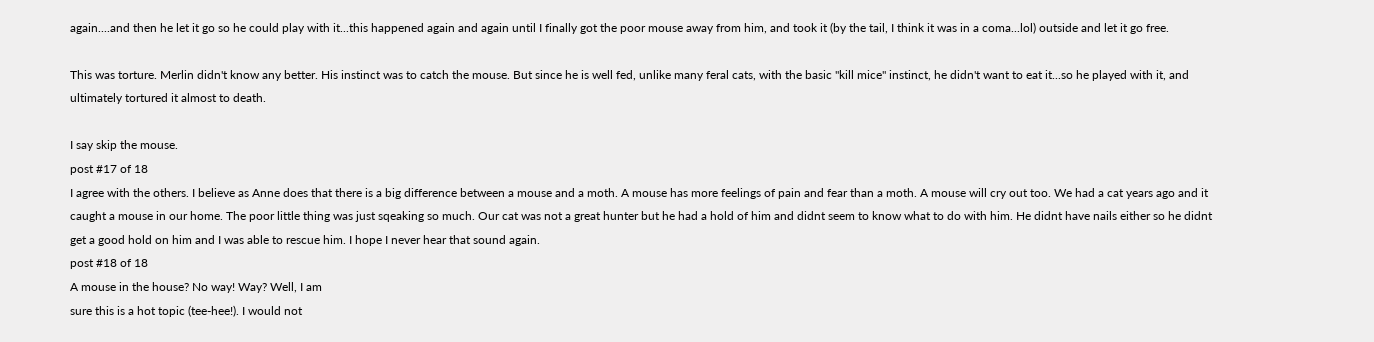again....and then he let it go so he could play with it...this happened again and again until I finally got the poor mouse away from him, and took it (by the tail, I think it was in a coma...lol) outside and let it go free.

This was torture. Merlin didn't know any better. His instinct was to catch the mouse. But since he is well fed, unlike many feral cats, with the basic "kill mice" instinct, he didn't want to eat it...so he played with it, and ultimately tortured it almost to death.

I say skip the mouse.
post #17 of 18
I agree with the others. I believe as Anne does that there is a big difference between a mouse and a moth. A mouse has more feelings of pain and fear than a moth. A mouse will cry out too. We had a cat years ago and it caught a mouse in our home. The poor little thing was just sqeaking so much. Our cat was not a great hunter but he had a hold of him and didnt seem to know what to do with him. He didnt have nails either so he didnt get a good hold on him and I was able to rescue him. I hope I never hear that sound again.
post #18 of 18
A mouse in the house? No way! Way? Well, I am
sure this is a hot topic (tee-hee!). I would not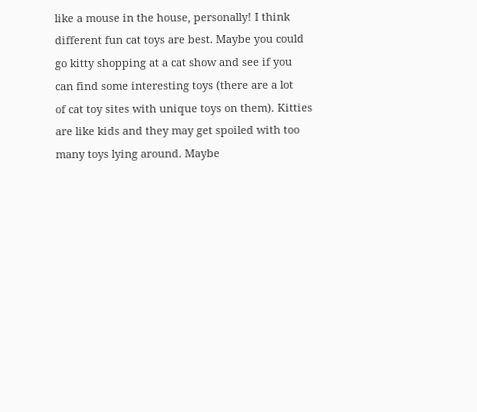like a mouse in the house, personally! I think
different fun cat toys are best. Maybe you could
go kitty shopping at a cat show and see if you
can find some interesting toys (there are a lot
of cat toy sites with unique toys on them). Kitties
are like kids and they may get spoiled with too
many toys lying around. Maybe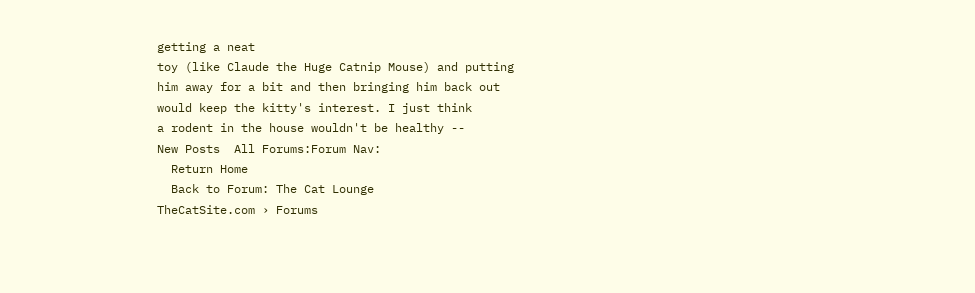getting a neat
toy (like Claude the Huge Catnip Mouse) and putting
him away for a bit and then bringing him back out
would keep the kitty's interest. I just think
a rodent in the house wouldn't be healthy --
New Posts  All Forums:Forum Nav:
  Return Home
  Back to Forum: The Cat Lounge
TheCatSite.com › Forums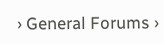› General Forums ›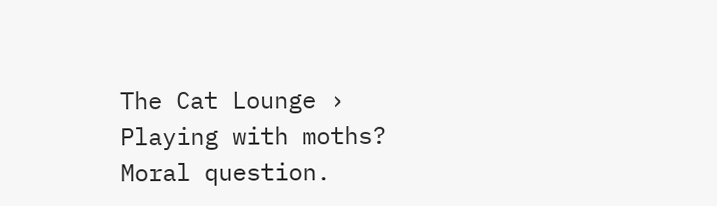The Cat Lounge › Playing with moths? Moral question.